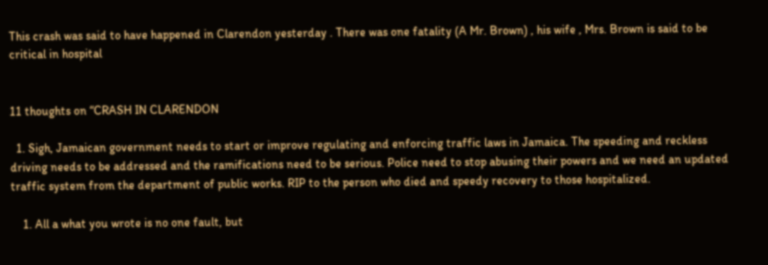This crash was said to have happened in Clarendon yesterday . There was one fatality (A Mr. Brown) , his wife , Mrs. Brown is said to be critical in hospital


11 thoughts on “CRASH IN CLARENDON

  1. Sigh, Jamaican government needs to start or improve regulating and enforcing traffic laws in Jamaica. The speeding and reckless driving needs to be addressed and the ramifications need to be serious. Police need to stop abusing their powers and we need an updated traffic system from the department of public works. RIP to the person who died and speedy recovery to those hospitalized.

    1. All a what you wrote is no one fault, but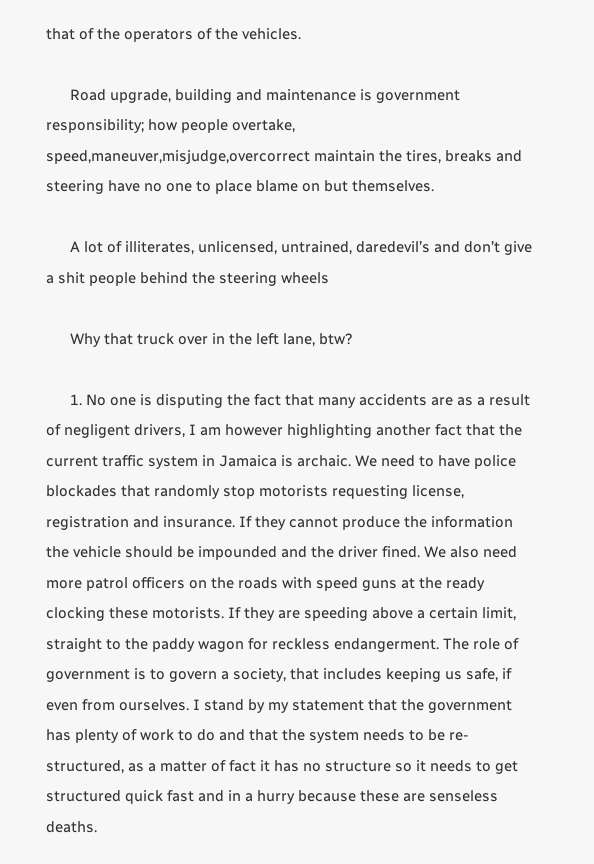that of the operators of the vehicles.

      Road upgrade, building and maintenance is government responsibility; how people overtake, speed,maneuver,misjudge,overcorrect maintain the tires, breaks and steering have no one to place blame on but themselves.

      A lot of illiterates, unlicensed, untrained, daredevil’s and don’t give a shit people behind the steering wheels

      Why that truck over in the left lane, btw?

      1. No one is disputing the fact that many accidents are as a result of negligent drivers, I am however highlighting another fact that the current traffic system in Jamaica is archaic. We need to have police blockades that randomly stop motorists requesting license, registration and insurance. If they cannot produce the information the vehicle should be impounded and the driver fined. We also need more patrol officers on the roads with speed guns at the ready clocking these motorists. If they are speeding above a certain limit, straight to the paddy wagon for reckless endangerment. The role of government is to govern a society, that includes keeping us safe, if even from ourselves. I stand by my statement that the government has plenty of work to do and that the system needs to be re-structured, as a matter of fact it has no structure so it needs to get structured quick fast and in a hurry because these are senseless deaths.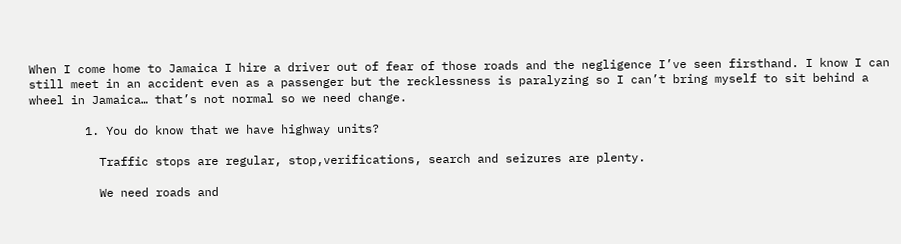When I come home to Jamaica I hire a driver out of fear of those roads and the negligence I’ve seen firsthand. I know I can still meet in an accident even as a passenger but the recklessness is paralyzing so I can’t bring myself to sit behind a wheel in Jamaica… that’s not normal so we need change.

        1. You do know that we have highway units?

          Traffic stops are regular, stop,verifications, search and seizures are plenty.

          We need roads and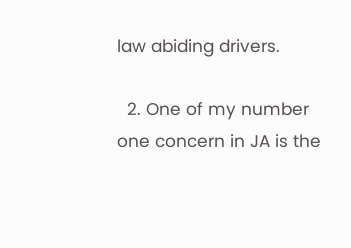law abiding drivers.

  2. One of my number one concern in JA is the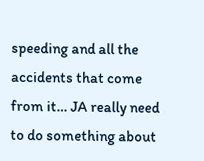speeding and all the accidents that come from it… JA really need to do something about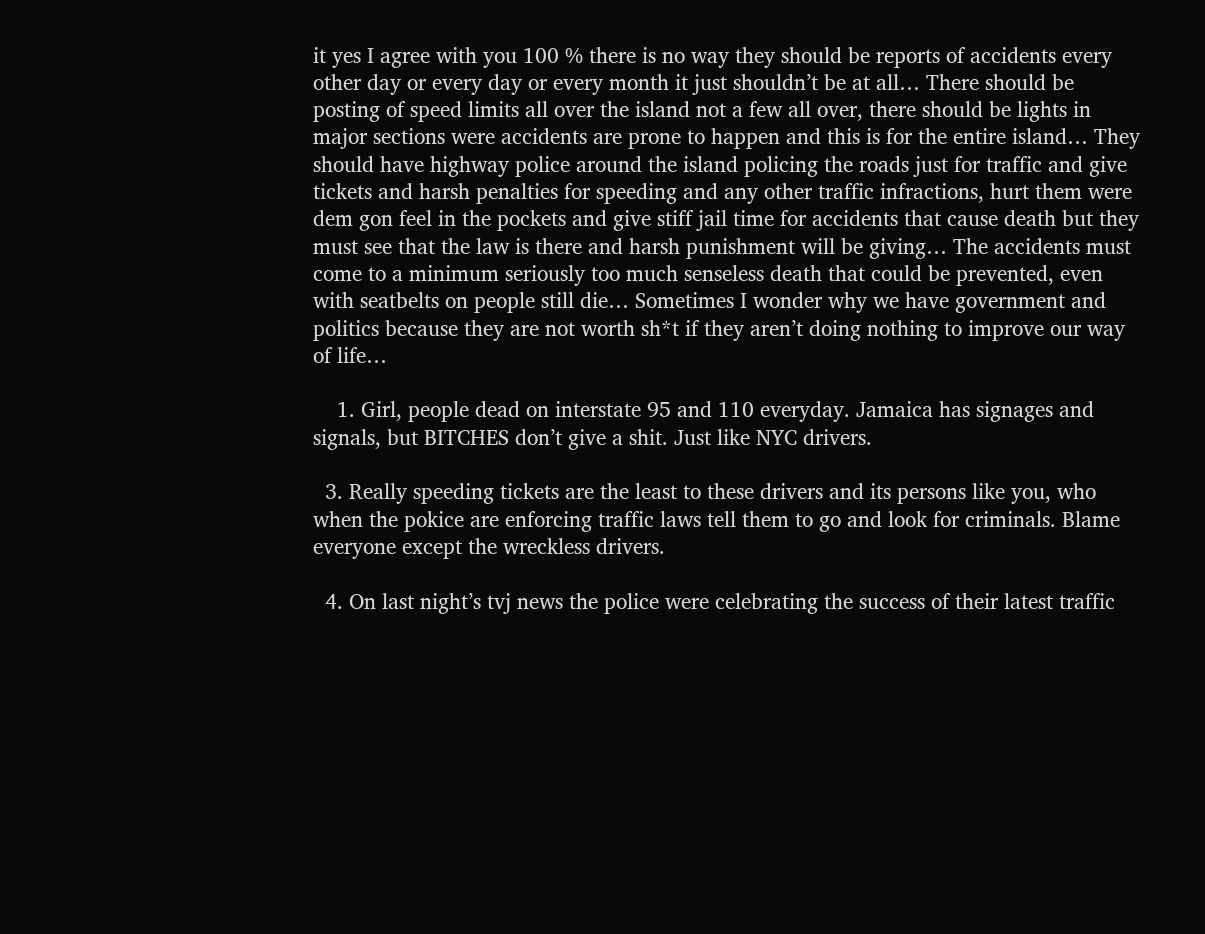it yes I agree with you 100 % there is no way they should be reports of accidents every other day or every day or every month it just shouldn’t be at all… There should be posting of speed limits all over the island not a few all over, there should be lights in major sections were accidents are prone to happen and this is for the entire island… They should have highway police around the island policing the roads just for traffic and give tickets and harsh penalties for speeding and any other traffic infractions, hurt them were dem gon feel in the pockets and give stiff jail time for accidents that cause death but they must see that the law is there and harsh punishment will be giving… The accidents must come to a minimum seriously too much senseless death that could be prevented, even with seatbelts on people still die… Sometimes I wonder why we have government and politics because they are not worth sh*t if they aren’t doing nothing to improve our way of life…

    1. Girl, people dead on interstate 95 and 110 everyday. Jamaica has signages and signals, but BITCHES don’t give a shit. Just like NYC drivers.

  3. Really speeding tickets are the least to these drivers and its persons like you, who when the pokice are enforcing traffic laws tell them to go and look for criminals. Blame everyone except the wreckless drivers.

  4. On last night’s tvj news the police were celebrating the success of their latest traffic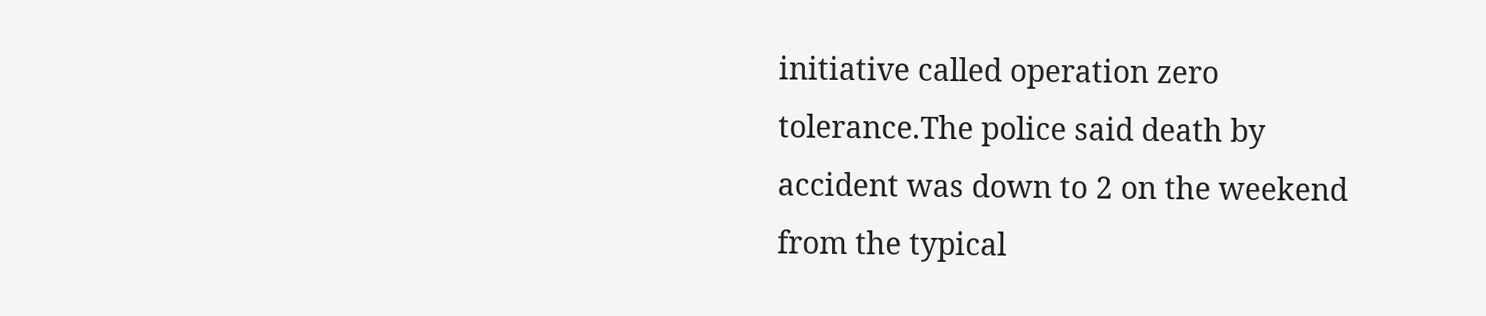initiative called operation zero tolerance.The police said death by accident was down to 2 on the weekend from the typical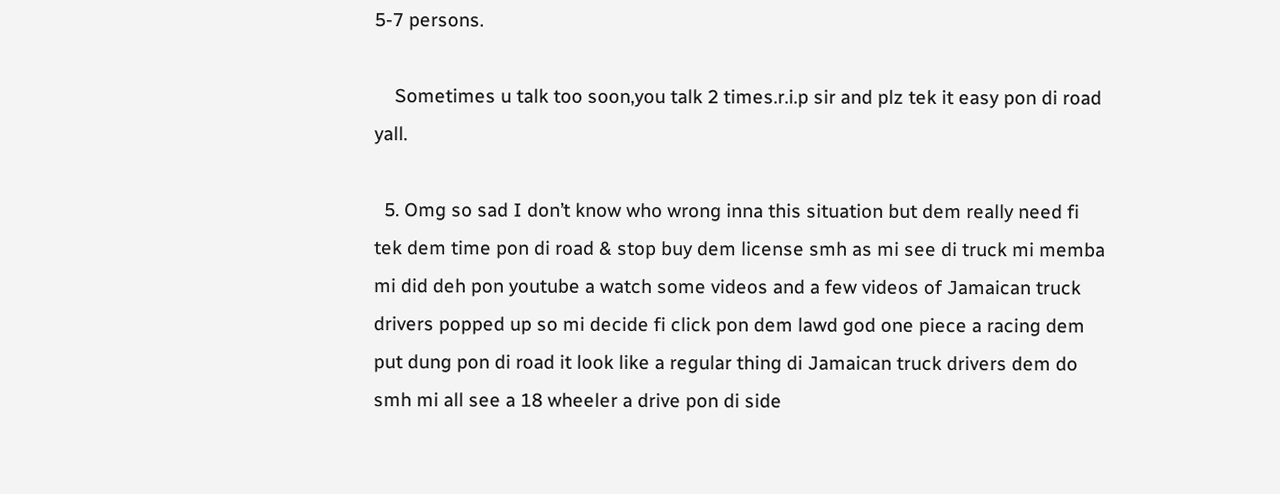5-7 persons.

    Sometimes u talk too soon,you talk 2 times.r.i.p sir and plz tek it easy pon di road yall.

  5. Omg so sad I don’t know who wrong inna this situation but dem really need fi tek dem time pon di road & stop buy dem license smh as mi see di truck mi memba mi did deh pon youtube a watch some videos and a few videos of Jamaican truck drivers popped up so mi decide fi click pon dem lawd god one piece a racing dem put dung pon di road it look like a regular thing di Jamaican truck drivers dem do smh mi all see a 18 wheeler a drive pon di side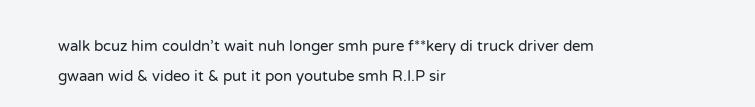walk bcuz him couldn’t wait nuh longer smh pure f**kery di truck driver dem gwaan wid & video it & put it pon youtube smh R.I.P sir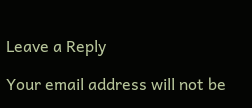Leave a Reply

Your email address will not be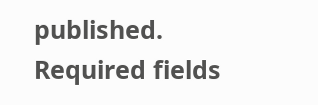published. Required fields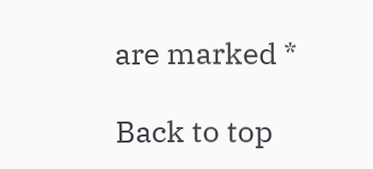are marked *

Back to top